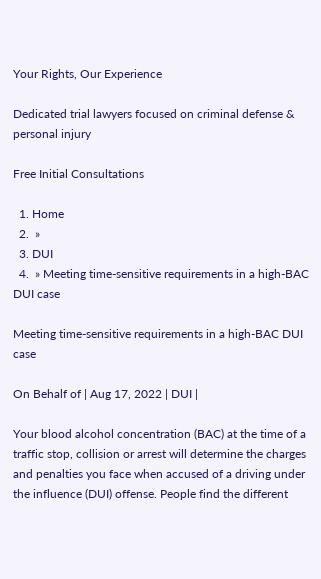Your Rights, Our Experience

Dedicated trial lawyers focused on criminal defense & personal injury

Free Initial Consultations

  1. Home
  2.  »
  3. DUI
  4.  » Meeting time-sensitive requirements in a high-BAC DUI case

Meeting time-sensitive requirements in a high-BAC DUI case

On Behalf of | Aug 17, 2022 | DUI |

Your blood alcohol concentration (BAC) at the time of a traffic stop, collision or arrest will determine the charges and penalties you face when accused of a driving under the influence (DUI) offense. People find the different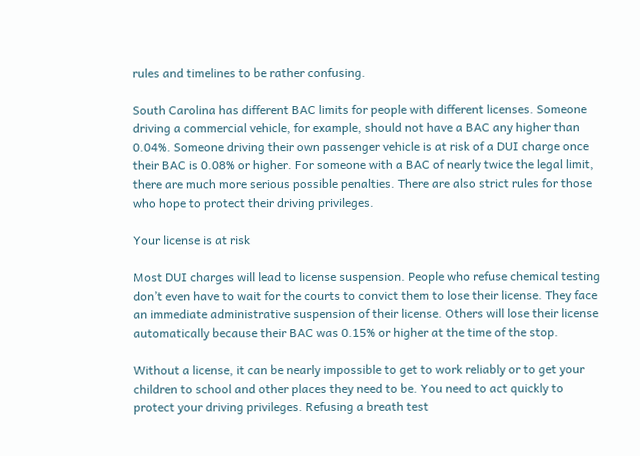rules and timelines to be rather confusing.

South Carolina has different BAC limits for people with different licenses. Someone driving a commercial vehicle, for example, should not have a BAC any higher than 0.04%. Someone driving their own passenger vehicle is at risk of a DUI charge once their BAC is 0.08% or higher. For someone with a BAC of nearly twice the legal limit, there are much more serious possible penalties. There are also strict rules for those who hope to protect their driving privileges.

Your license is at risk

Most DUI charges will lead to license suspension. People who refuse chemical testing don’t even have to wait for the courts to convict them to lose their license. They face an immediate administrative suspension of their license. Others will lose their license automatically because their BAC was 0.15% or higher at the time of the stop.

Without a license, it can be nearly impossible to get to work reliably or to get your children to school and other places they need to be. You need to act quickly to protect your driving privileges. Refusing a breath test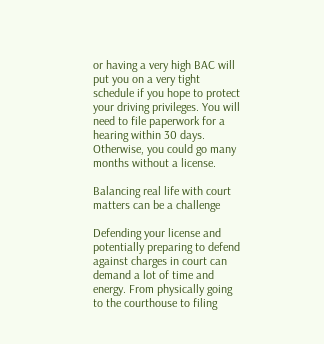or having a very high BAC will put you on a very tight schedule if you hope to protect your driving privileges. You will need to file paperwork for a hearing within 30 days. Otherwise, you could go many months without a license.

Balancing real life with court matters can be a challenge

Defending your license and potentially preparing to defend against charges in court can demand a lot of time and energy. From physically going to the courthouse to filing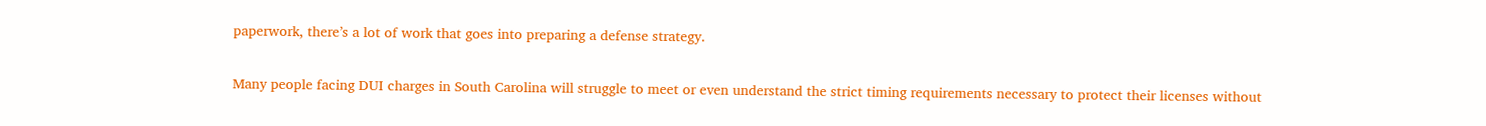paperwork, there’s a lot of work that goes into preparing a defense strategy.

Many people facing DUI charges in South Carolina will struggle to meet or even understand the strict timing requirements necessary to protect their licenses without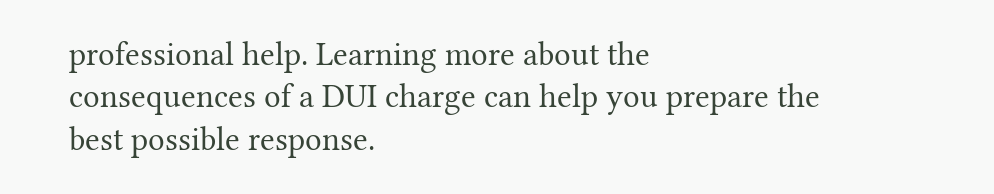professional help. Learning more about the consequences of a DUI charge can help you prepare the best possible response.